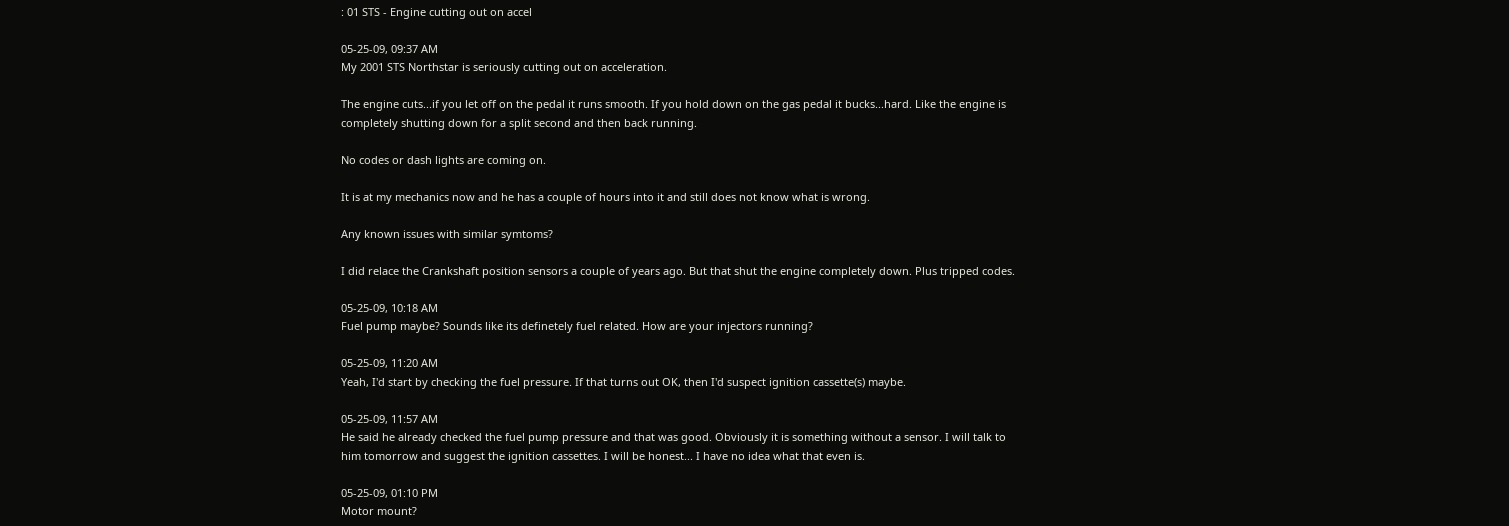: 01 STS - Engine cutting out on accel

05-25-09, 09:37 AM
My 2001 STS Northstar is seriously cutting out on acceleration.

The engine cuts...if you let off on the pedal it runs smooth. If you hold down on the gas pedal it bucks...hard. Like the engine is completely shutting down for a split second and then back running.

No codes or dash lights are coming on.

It is at my mechanics now and he has a couple of hours into it and still does not know what is wrong.

Any known issues with similar symtoms?

I did relace the Crankshaft position sensors a couple of years ago. But that shut the engine completely down. Plus tripped codes.

05-25-09, 10:18 AM
Fuel pump maybe? Sounds like its definetely fuel related. How are your injectors running?

05-25-09, 11:20 AM
Yeah, I'd start by checking the fuel pressure. If that turns out OK, then I'd suspect ignition cassette(s) maybe.

05-25-09, 11:57 AM
He said he already checked the fuel pump pressure and that was good. Obviously it is something without a sensor. I will talk to him tomorrow and suggest the ignition cassettes. I will be honest... I have no idea what that even is.

05-25-09, 01:10 PM
Motor mount?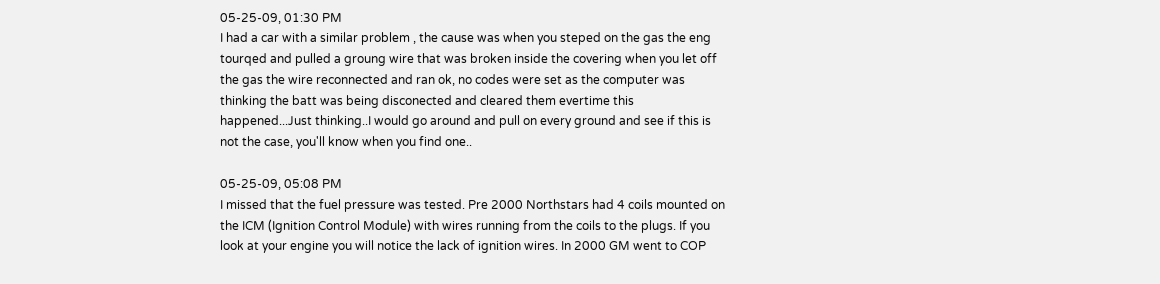05-25-09, 01:30 PM
I had a car with a similar problem , the cause was when you steped on the gas the eng tourqed and pulled a groung wire that was broken inside the covering when you let off the gas the wire reconnected and ran ok, no codes were set as the computer was thinking the batt was being disconected and cleared them evertime this happened...Just thinking..I would go around and pull on every ground and see if this is not the case, you'll know when you find one..

05-25-09, 05:08 PM
I missed that the fuel pressure was tested. Pre 2000 Northstars had 4 coils mounted on the ICM (Ignition Control Module) with wires running from the coils to the plugs. If you look at your engine you will notice the lack of ignition wires. In 2000 GM went to COP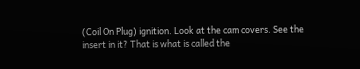(Coil On Plug) ignition. Look at the cam covers. See the insert in it? That is what is called the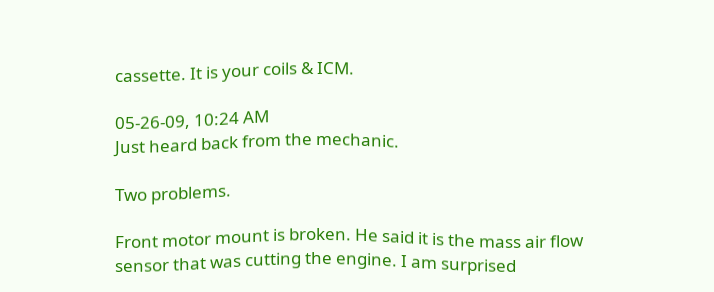cassette. It is your coils & ICM.

05-26-09, 10:24 AM
Just heard back from the mechanic.

Two problems.

Front motor mount is broken. He said it is the mass air flow sensor that was cutting the engine. I am surprised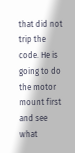that did not trip the code. He is going to do the motor mount first and see what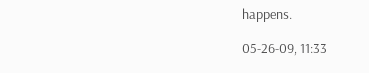happens.

05-26-09, 11:33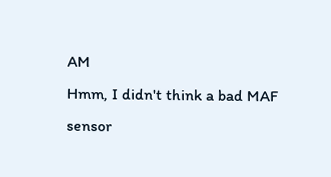AM
Hmm, I didn't think a bad MAF sensor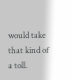would take that kind of a toll.